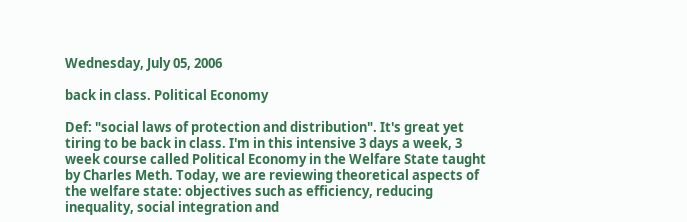Wednesday, July 05, 2006

back in class. Political Economy

Def: "social laws of protection and distribution". It's great yet tiring to be back in class. I'm in this intensive 3 days a week, 3 week course called Political Economy in the Welfare State taught by Charles Meth. Today, we are reviewing theoretical aspects of the welfare state: objectives such as efficiency, reducing inequality, social integration and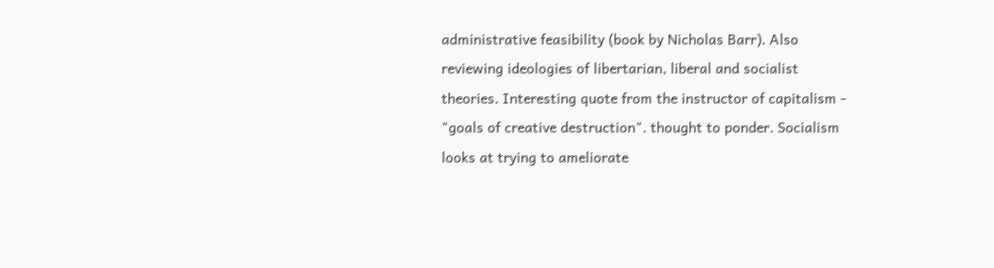administrative feasibility (book by Nicholas Barr). Also reviewing ideologies of libertarian, liberal and socialist theories. Interesting quote from the instructor of capitalism - "goals of creative destruction". thought to ponder. Socialism looks at trying to ameliorate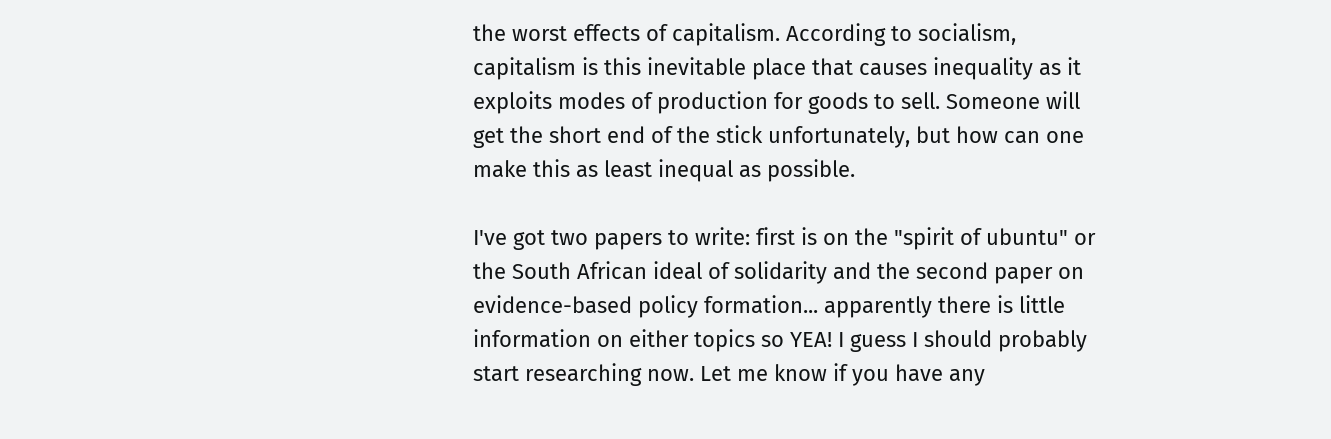the worst effects of capitalism. According to socialism, capitalism is this inevitable place that causes inequality as it exploits modes of production for goods to sell. Someone will get the short end of the stick unfortunately, but how can one make this as least inequal as possible.

I've got two papers to write: first is on the "spirit of ubuntu" or the South African ideal of solidarity and the second paper on evidence-based policy formation... apparently there is little information on either topics so YEA! I guess I should probably start researching now. Let me know if you have any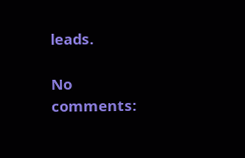leads.

No comments: